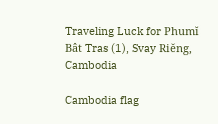Traveling Luck for Phumĭ Bât Tras (1), Svay Riĕng, Cambodia

Cambodia flag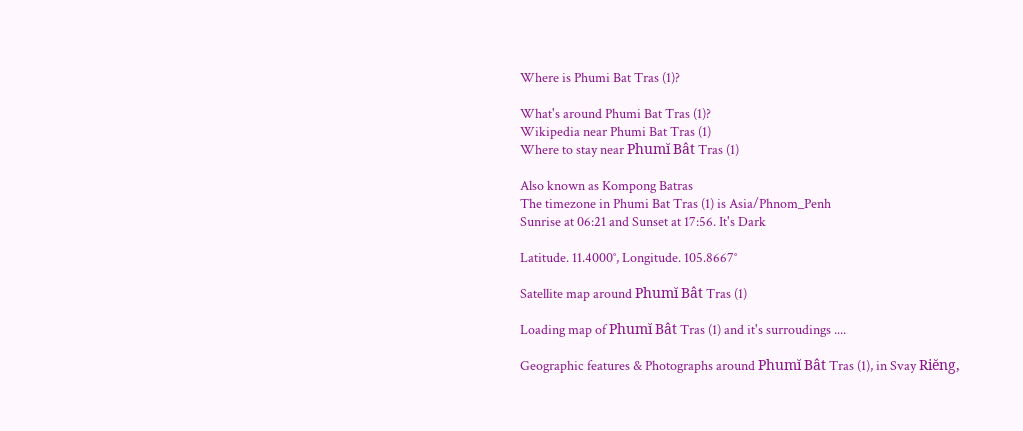Where is Phumi Bat Tras (1)?

What's around Phumi Bat Tras (1)?
Wikipedia near Phumi Bat Tras (1)
Where to stay near Phumĭ Bât Tras (1)

Also known as Kompong Batras
The timezone in Phumi Bat Tras (1) is Asia/Phnom_Penh
Sunrise at 06:21 and Sunset at 17:56. It's Dark

Latitude. 11.4000°, Longitude. 105.8667°

Satellite map around Phumĭ Bât Tras (1)

Loading map of Phumĭ Bât Tras (1) and it's surroudings ....

Geographic features & Photographs around Phumĭ Bât Tras (1), in Svay Riĕng,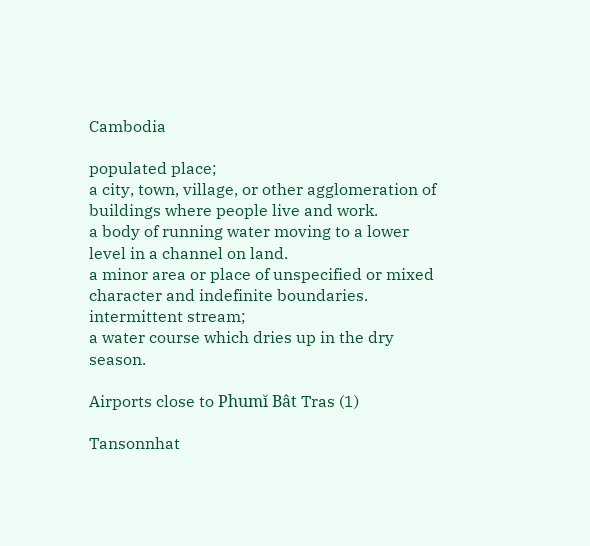Cambodia

populated place;
a city, town, village, or other agglomeration of buildings where people live and work.
a body of running water moving to a lower level in a channel on land.
a minor area or place of unspecified or mixed character and indefinite boundaries.
intermittent stream;
a water course which dries up in the dry season.

Airports close to Phumĭ Bât Tras (1)

Tansonnhat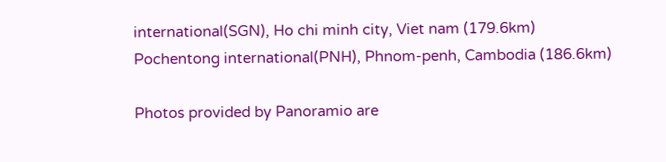international(SGN), Ho chi minh city, Viet nam (179.6km)
Pochentong international(PNH), Phnom-penh, Cambodia (186.6km)

Photos provided by Panoramio are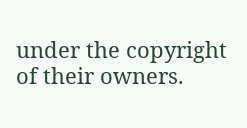under the copyright of their owners.